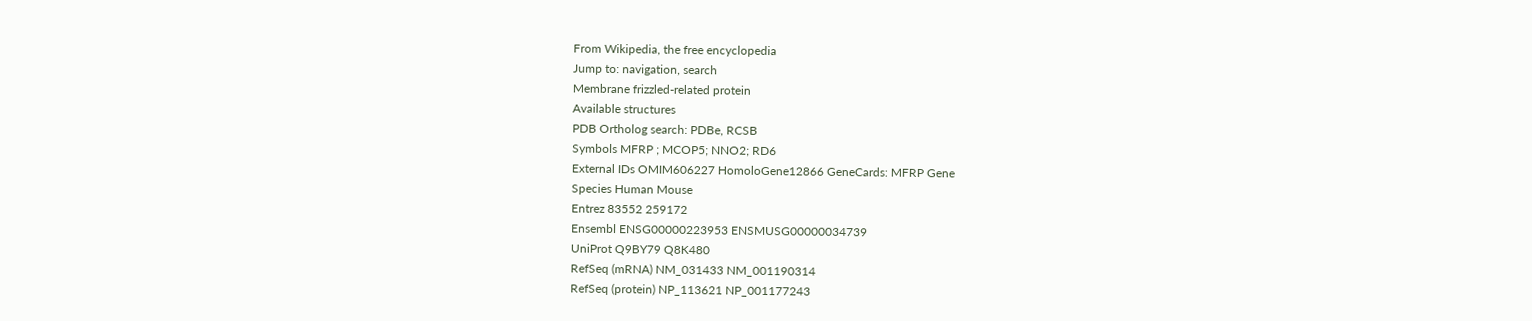From Wikipedia, the free encyclopedia
Jump to: navigation, search
Membrane frizzled-related protein
Available structures
PDB Ortholog search: PDBe, RCSB
Symbols MFRP ; MCOP5; NNO2; RD6
External IDs OMIM606227 HomoloGene12866 GeneCards: MFRP Gene
Species Human Mouse
Entrez 83552 259172
Ensembl ENSG00000223953 ENSMUSG00000034739
UniProt Q9BY79 Q8K480
RefSeq (mRNA) NM_031433 NM_001190314
RefSeq (protein) NP_113621 NP_001177243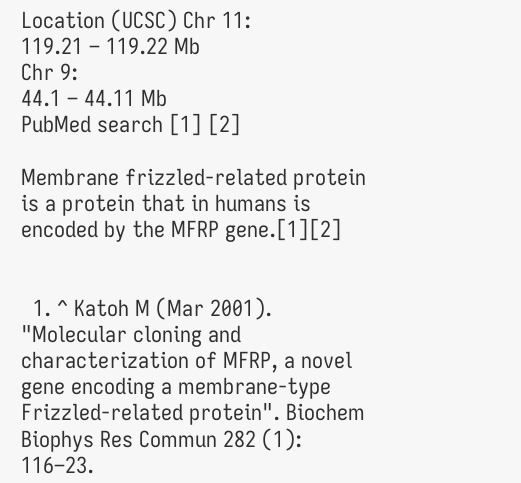Location (UCSC) Chr 11:
119.21 – 119.22 Mb
Chr 9:
44.1 – 44.11 Mb
PubMed search [1] [2]

Membrane frizzled-related protein is a protein that in humans is encoded by the MFRP gene.[1][2]


  1. ^ Katoh M (Mar 2001). "Molecular cloning and characterization of MFRP, a novel gene encoding a membrane-type Frizzled-related protein". Biochem Biophys Res Commun 282 (1): 116–23.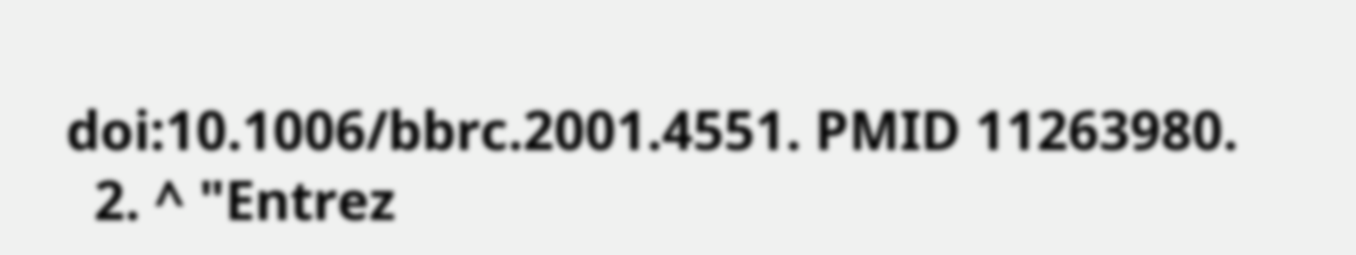doi:10.1006/bbrc.2001.4551. PMID 11263980.
  2. ^ "Entrez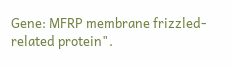Gene: MFRP membrane frizzled-related protein".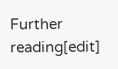Further reading[edit]